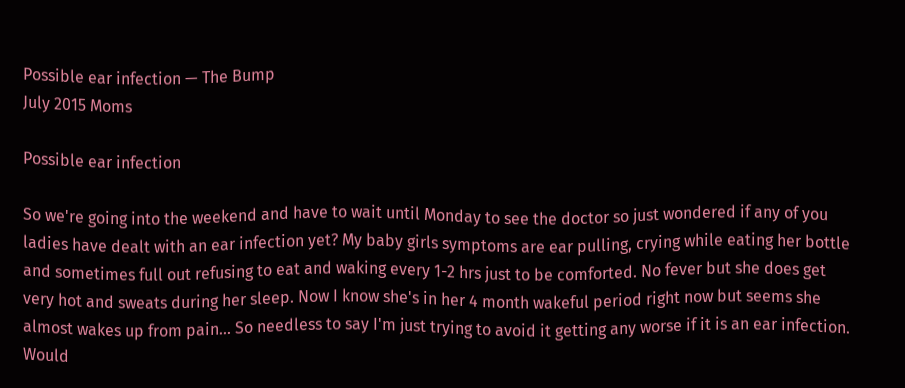Possible ear infection — The Bump
July 2015 Moms

Possible ear infection

So we're going into the weekend and have to wait until Monday to see the doctor so just wondered if any of you ladies have dealt with an ear infection yet? My baby girls symptoms are ear pulling, crying while eating her bottle and sometimes full out refusing to eat and waking every 1-2 hrs just to be comforted. No fever but she does get very hot and sweats during her sleep. Now I know she's in her 4 month wakeful period right now but seems she almost wakes up from pain... So needless to say I'm just trying to avoid it getting any worse if it is an ear infection. Would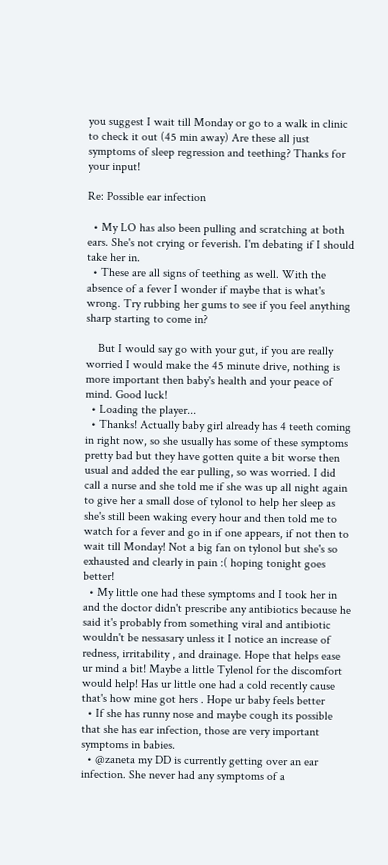you suggest I wait till Monday or go to a walk in clinic to check it out (45 min away) Are these all just symptoms of sleep regression and teething? Thanks for your input!

Re: Possible ear infection

  • My LO has also been pulling and scratching at both ears. She's not crying or feverish. I'm debating if I should take her in.
  • These are all signs of teething as well. With the absence of a fever I wonder if maybe that is what's wrong. Try rubbing her gums to see if you feel anything sharp starting to come in?

    But I would say go with your gut, if you are really worried I would make the 45 minute drive, nothing is more important then baby's health and your peace of mind. Good luck!
  • Loading the player...
  • Thanks! Actually baby girl already has 4 teeth coming in right now, so she usually has some of these symptoms pretty bad but they have gotten quite a bit worse then usual and added the ear pulling, so was worried. I did call a nurse and she told me if she was up all night again to give her a small dose of tylonol to help her sleep as she's still been waking every hour and then told me to watch for a fever and go in if one appears, if not then to wait till Monday! Not a big fan on tylonol but she's so exhausted and clearly in pain :( hoping tonight goes better!
  • My little one had these symptoms and I took her in and the doctor didn't prescribe any antibiotics because he said it's probably from something viral and antibiotic wouldn't be nessasary unless it I notice an increase of redness, irritability , and drainage. Hope that helps ease ur mind a bit! Maybe a little Tylenol for the discomfort would help! Has ur little one had a cold recently cause that's how mine got hers . Hope ur baby feels better
  • If she has runny nose and maybe cough its possible that she has ear infection, those are very important symptoms in babies.
  • @zaneta my DD is currently getting over an ear infection. She never had any symptoms of a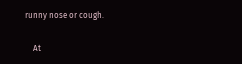runny nose or cough.

    At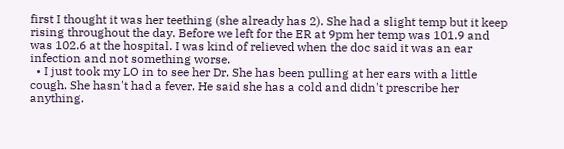first I thought it was her teething (she already has 2). She had a slight temp but it keep rising throughout the day. Before we left for the ER at 9pm her temp was 101.9 and was 102.6 at the hospital. I was kind of relieved when the doc said it was an ear infection and not something worse.
  • I just took my LO in to see her Dr. She has been pulling at her ears with a little cough. She hasn't had a fever. He said she has a cold and didn't prescribe her anything.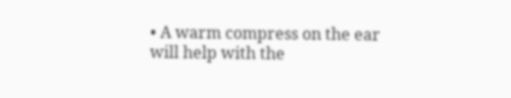• A warm compress on the ear will help with the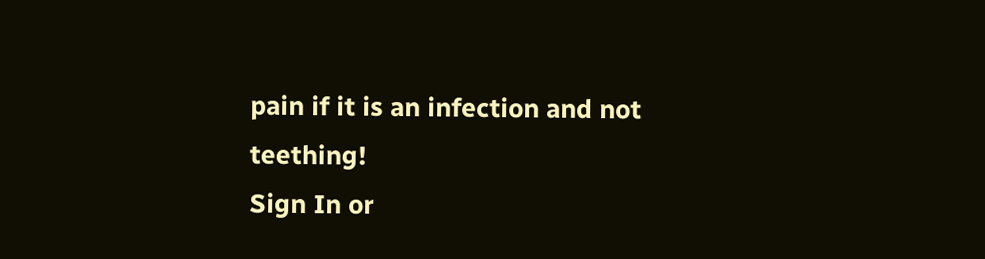pain if it is an infection and not teething!
Sign In or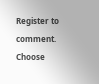Register to comment.
Choose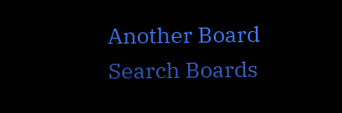Another Board
Search Boards